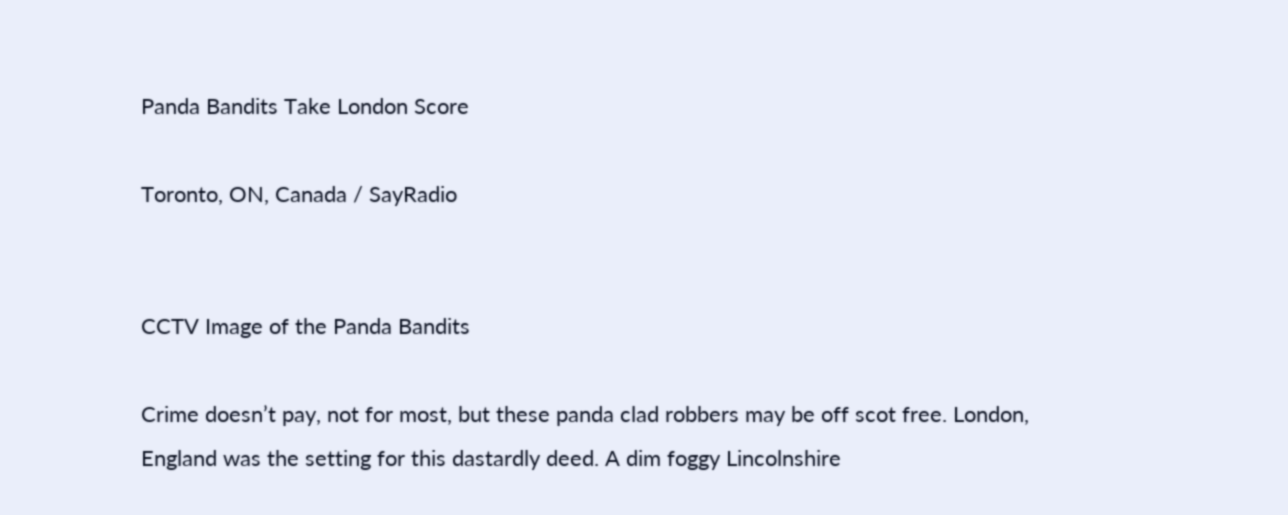Panda Bandits Take London Score

Toronto, ON, Canada / SayRadio


CCTV Image of the Panda Bandits

Crime doesn’t pay, not for most, but these panda clad robbers may be off scot free. London, England was the setting for this dastardly deed. A dim foggy Lincolnshire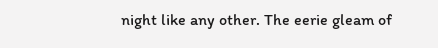night like any other. The eerie gleam of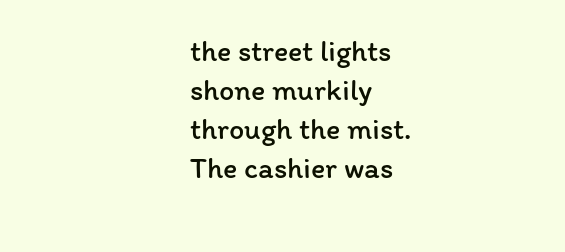the street lights shone murkily through the mist. The cashier was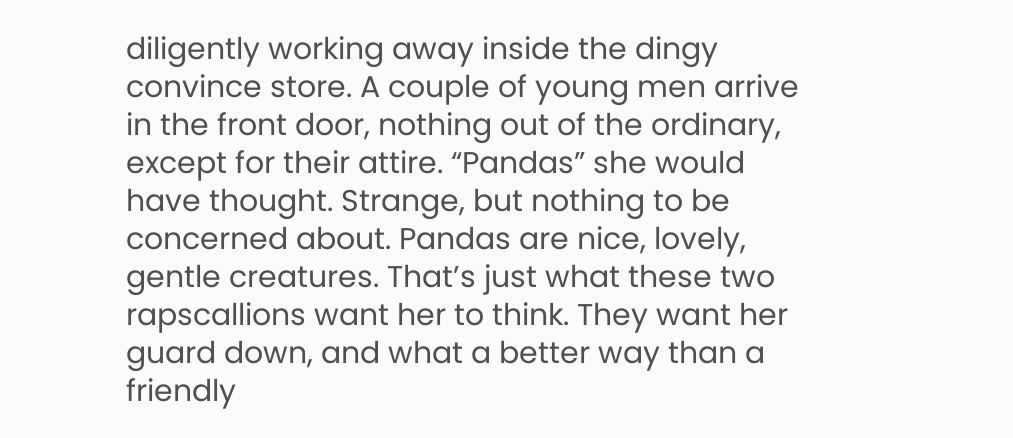diligently working away inside the dingy convince store. A couple of young men arrive in the front door, nothing out of the ordinary, except for their attire. “Pandas” she would have thought. Strange, but nothing to be concerned about. Pandas are nice, lovely, gentle creatures. That’s just what these two rapscallions want her to think. They want her guard down, and what a better way than a friendly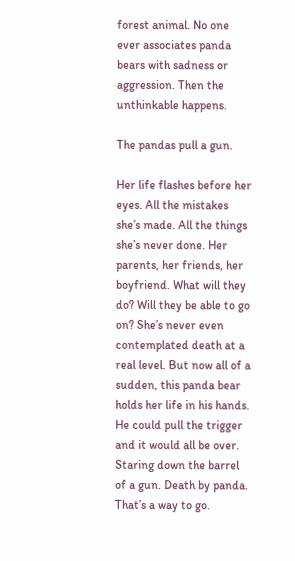forest animal. No one ever associates panda bears with sadness or aggression. Then the unthinkable happens.

The pandas pull a gun.

Her life flashes before her eyes. All the mistakes she’s made. All the things she’s never done. Her parents, her friends, her boyfriend. What will they do? Will they be able to go on? She’s never even contemplated death at a real level. But now all of a sudden, this panda bear holds her life in his hands. He could pull the trigger and it would all be over. Staring down the barrel of a gun. Death by panda. That’s a way to go.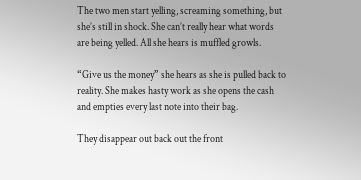The two men start yelling, screaming something, but she’s still in shock. She can’t really hear what words are being yelled. All she hears is muffled growls.

“Give us the money” she hears as she is pulled back to reality. She makes hasty work as she opens the cash and empties every last note into their bag.

They disappear out back out the front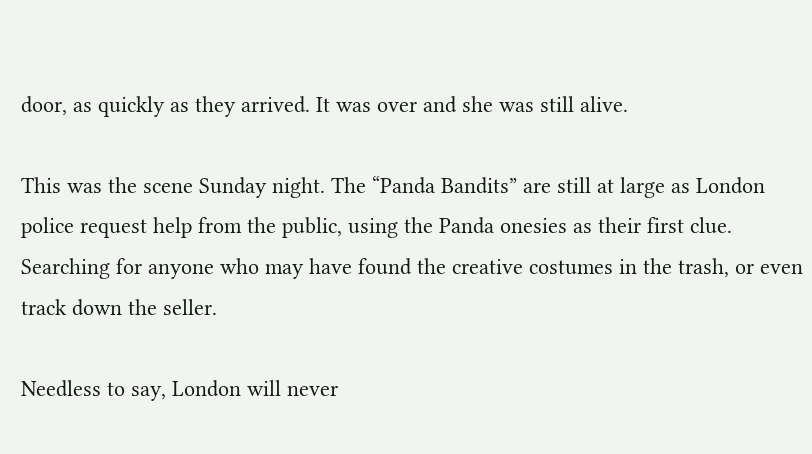door, as quickly as they arrived. It was over and she was still alive.

This was the scene Sunday night. The “Panda Bandits” are still at large as London police request help from the public, using the Panda onesies as their first clue. Searching for anyone who may have found the creative costumes in the trash, or even track down the seller.

Needless to say, London will never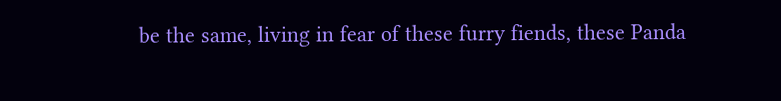be the same, living in fear of these furry fiends, these Panda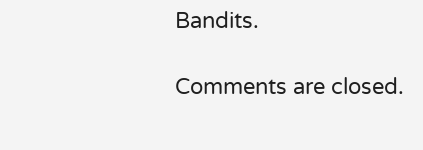Bandits.

Comments are closed.